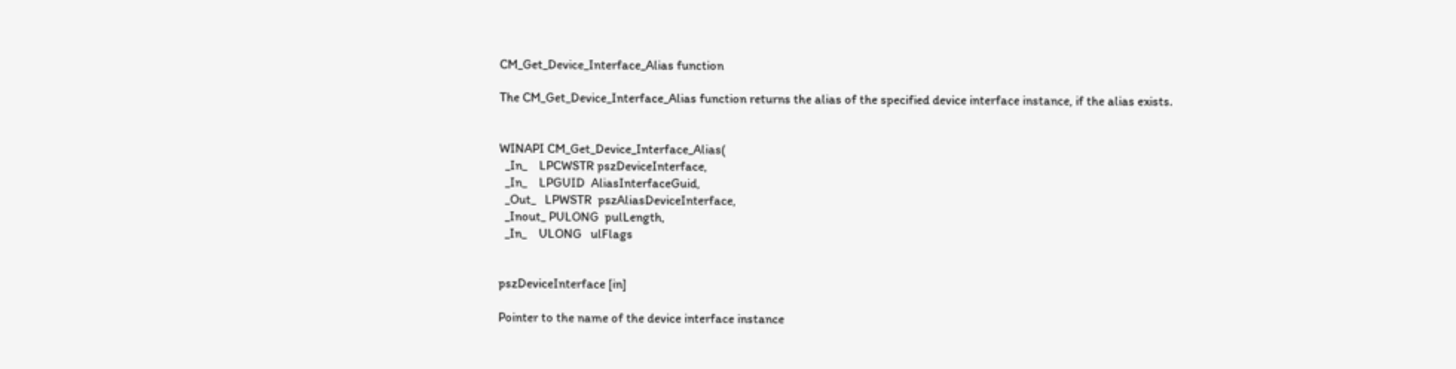CM_Get_Device_Interface_Alias function

The CM_Get_Device_Interface_Alias function returns the alias of the specified device interface instance, if the alias exists.


WINAPI CM_Get_Device_Interface_Alias(
  _In_    LPCWSTR pszDeviceInterface,
  _In_    LPGUID  AliasInterfaceGuid,
  _Out_   LPWSTR  pszAliasDeviceInterface,
  _Inout_ PULONG  pulLength,
  _In_    ULONG   ulFlags


pszDeviceInterface [in]

Pointer to the name of the device interface instance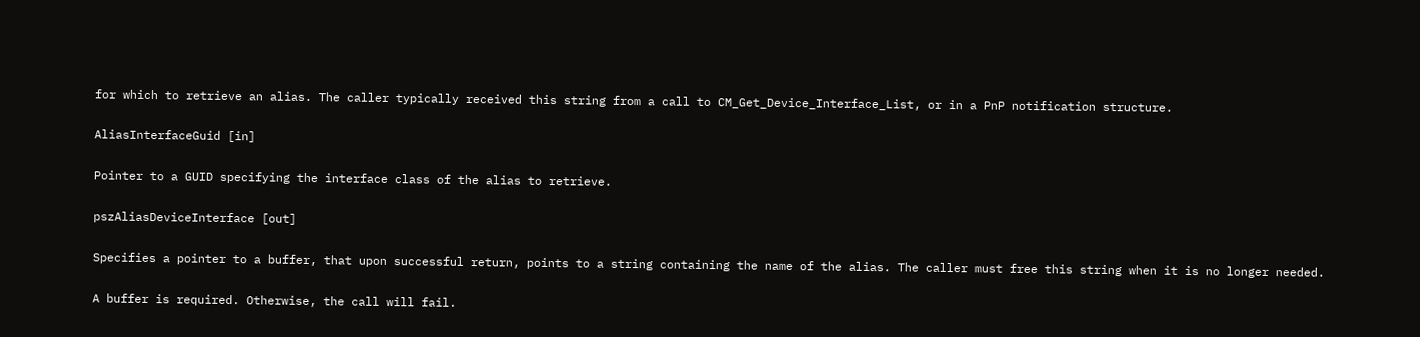for which to retrieve an alias. The caller typically received this string from a call to CM_Get_Device_Interface_List, or in a PnP notification structure.

AliasInterfaceGuid [in]

Pointer to a GUID specifying the interface class of the alias to retrieve.

pszAliasDeviceInterface [out]

Specifies a pointer to a buffer, that upon successful return, points to a string containing the name of the alias. The caller must free this string when it is no longer needed.

A buffer is required. Otherwise, the call will fail.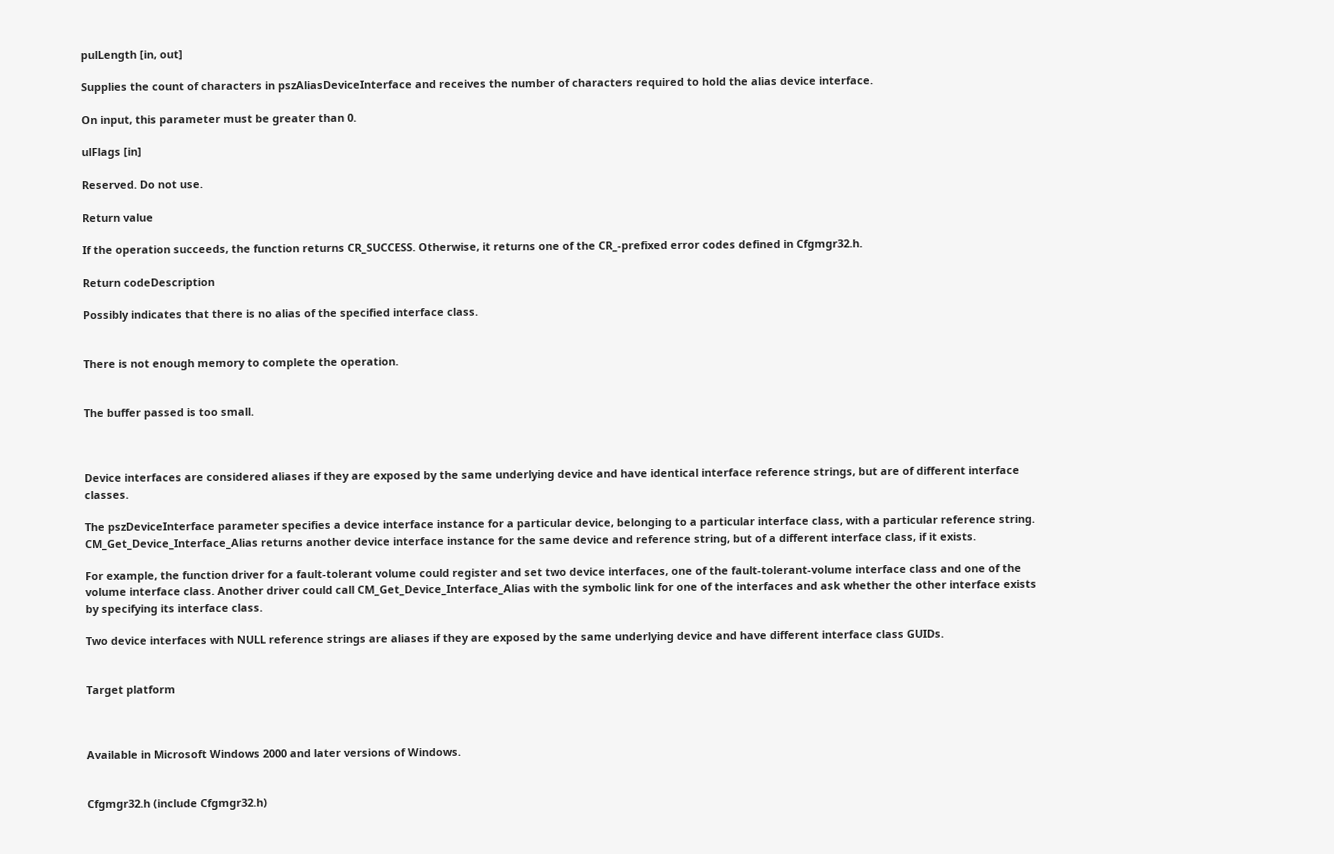pulLength [in, out]

Supplies the count of characters in pszAliasDeviceInterface and receives the number of characters required to hold the alias device interface.

On input, this parameter must be greater than 0.

ulFlags [in]

Reserved. Do not use.

Return value

If the operation succeeds, the function returns CR_SUCCESS. Otherwise, it returns one of the CR_-prefixed error codes defined in Cfgmgr32.h.

Return codeDescription

Possibly indicates that there is no alias of the specified interface class.


There is not enough memory to complete the operation.


The buffer passed is too small.



Device interfaces are considered aliases if they are exposed by the same underlying device and have identical interface reference strings, but are of different interface classes.

The pszDeviceInterface parameter specifies a device interface instance for a particular device, belonging to a particular interface class, with a particular reference string. CM_Get_Device_Interface_Alias returns another device interface instance for the same device and reference string, but of a different interface class, if it exists.

For example, the function driver for a fault-tolerant volume could register and set two device interfaces, one of the fault-tolerant-volume interface class and one of the volume interface class. Another driver could call CM_Get_Device_Interface_Alias with the symbolic link for one of the interfaces and ask whether the other interface exists by specifying its interface class.

Two device interfaces with NULL reference strings are aliases if they are exposed by the same underlying device and have different interface class GUIDs.


Target platform



Available in Microsoft Windows 2000 and later versions of Windows.


Cfgmgr32.h (include Cfgmgr32.h)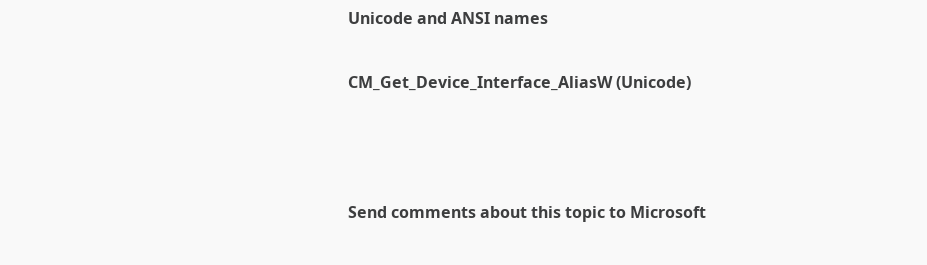Unicode and ANSI names

CM_Get_Device_Interface_AliasW (Unicode)



Send comments about this topic to Microsoft